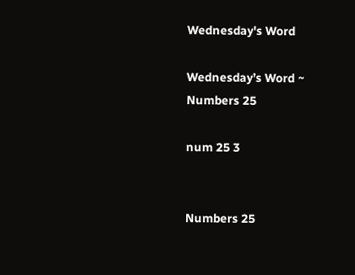Wednesday's Word

Wednesday’s Word ~ Numbers 25

num 25 3


Numbers 25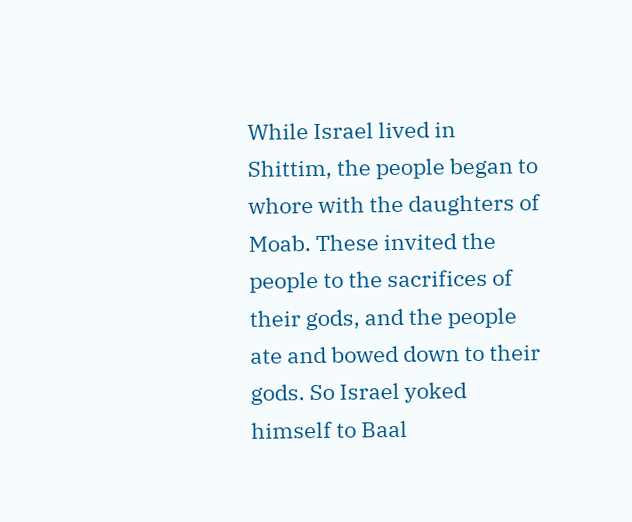While Israel lived in Shittim, the people began to whore with the daughters of Moab. These invited the people to the sacrifices of their gods, and the people ate and bowed down to their gods. So Israel yoked himself to Baal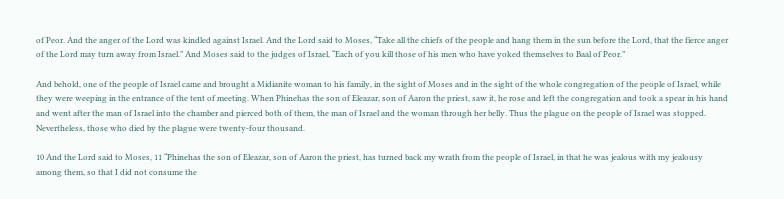of Peor. And the anger of the Lord was kindled against Israel. And the Lord said to Moses, “Take all the chiefs of the people and hang them in the sun before the Lord, that the fierce anger of the Lord may turn away from Israel.” And Moses said to the judges of Israel, “Each of you kill those of his men who have yoked themselves to Baal of Peor.”

And behold, one of the people of Israel came and brought a Midianite woman to his family, in the sight of Moses and in the sight of the whole congregation of the people of Israel, while they were weeping in the entrance of the tent of meeting. When Phinehas the son of Eleazar, son of Aaron the priest, saw it, he rose and left the congregation and took a spear in his hand and went after the man of Israel into the chamber and pierced both of them, the man of Israel and the woman through her belly. Thus the plague on the people of Israel was stopped. Nevertheless, those who died by the plague were twenty-four thousand.

10 And the Lord said to Moses, 11 “Phinehas the son of Eleazar, son of Aaron the priest, has turned back my wrath from the people of Israel, in that he was jealous with my jealousy among them, so that I did not consume the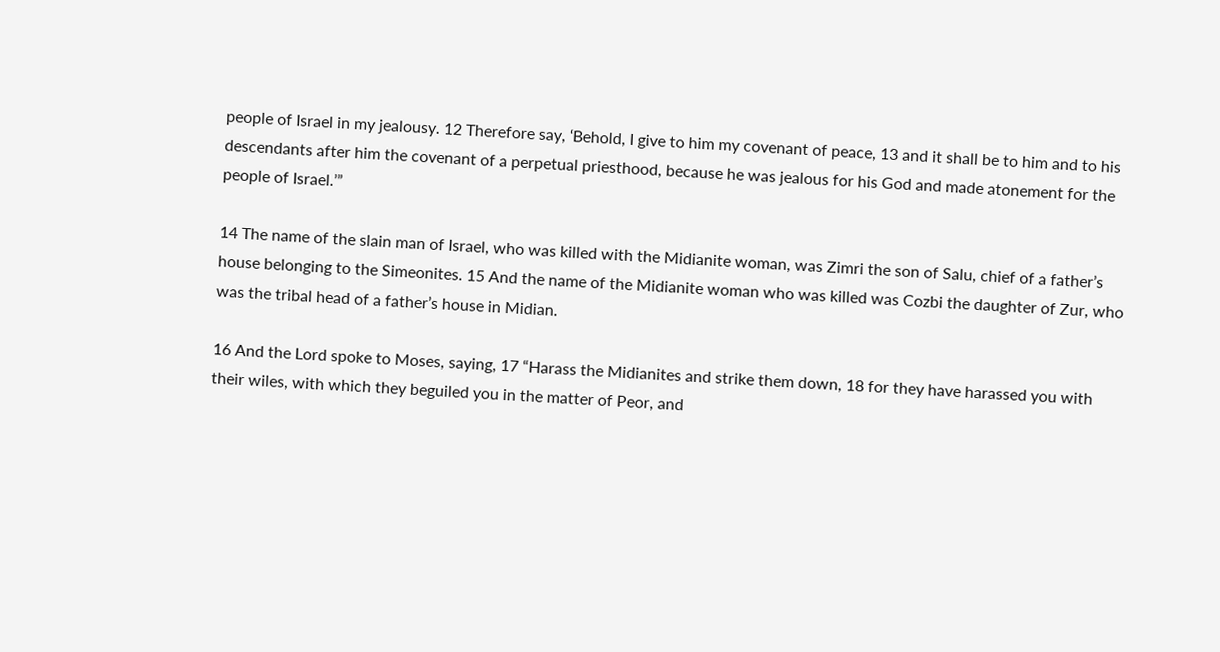people of Israel in my jealousy. 12 Therefore say, ‘Behold, I give to him my covenant of peace, 13 and it shall be to him and to his descendants after him the covenant of a perpetual priesthood, because he was jealous for his God and made atonement for the people of Israel.’”

14 The name of the slain man of Israel, who was killed with the Midianite woman, was Zimri the son of Salu, chief of a father’s house belonging to the Simeonites. 15 And the name of the Midianite woman who was killed was Cozbi the daughter of Zur, who was the tribal head of a father’s house in Midian.

16 And the Lord spoke to Moses, saying, 17 “Harass the Midianites and strike them down, 18 for they have harassed you with their wiles, with which they beguiled you in the matter of Peor, and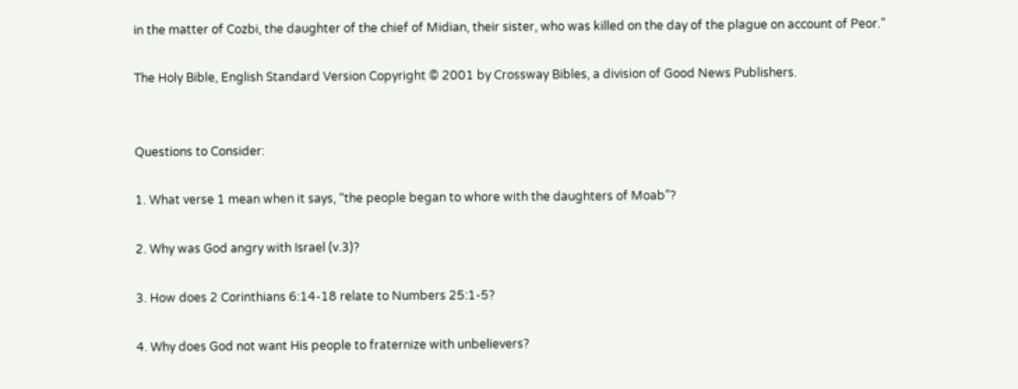in the matter of Cozbi, the daughter of the chief of Midian, their sister, who was killed on the day of the plague on account of Peor.”

The Holy Bible, English Standard Version Copyright © 2001 by Crossway Bibles, a division of Good News Publishers.


Questions to Consider:

1. What verse 1 mean when it says, “the people began to whore with the daughters of Moab”?

2. Why was God angry with Israel (v.3)?

3. How does 2 Corinthians 6:14-18 relate to Numbers 25:1-5?

4. Why does God not want His people to fraternize with unbelievers?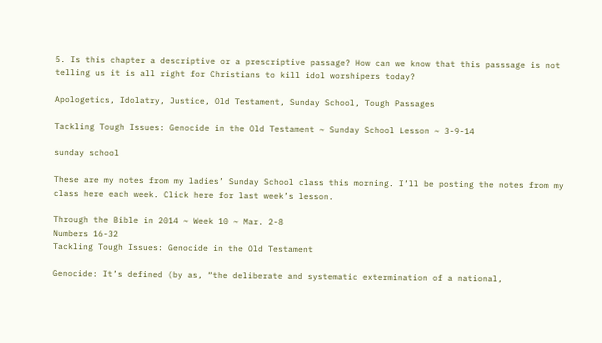5. Is this chapter a descriptive or a prescriptive passage? How can we know that this passsage is not telling us it is all right for Christians to kill idol worshipers today?

Apologetics, Idolatry, Justice, Old Testament, Sunday School, Tough Passages

Tackling Tough Issues: Genocide in the Old Testament ~ Sunday School Lesson ~ 3-9-14

sunday school

These are my notes from my ladies’ Sunday School class this morning. I’ll be posting the notes from my class here each week. Click here for last week’s lesson.

Through the Bible in 2014 ~ Week 10 ~ Mar. 2-8
Numbers 16-32
Tackling Tough Issues: Genocide in the Old Testament

Genocide: It’s defined (by as, “the deliberate and systematic extermination of a national,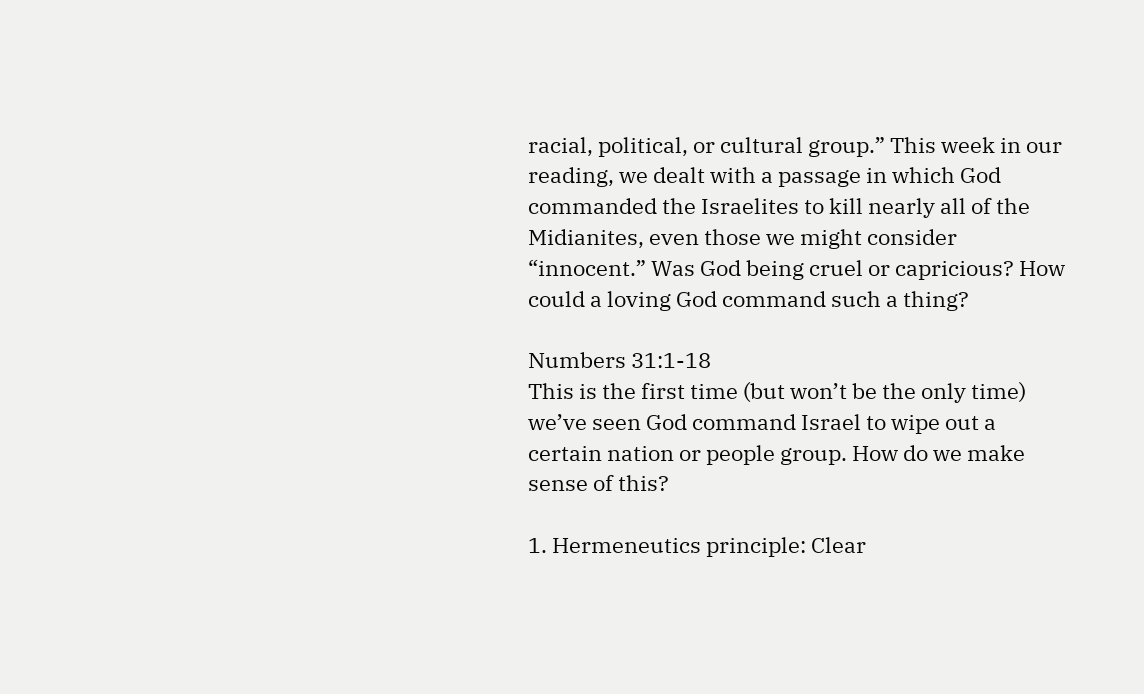racial, political, or cultural group.” This week in our reading, we dealt with a passage in which God commanded the Israelites to kill nearly all of the Midianites, even those we might consider “innocent.” Was God being cruel or capricious? How could a loving God command such a thing?

Numbers 31:1-18
This is the first time (but won’t be the only time) we’ve seen God command Israel to wipe out a certain nation or people group. How do we make sense of this?

1. Hermeneutics principle: Clear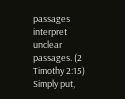passages interpret unclear passages. (2 Timothy 2:15)
Simply put,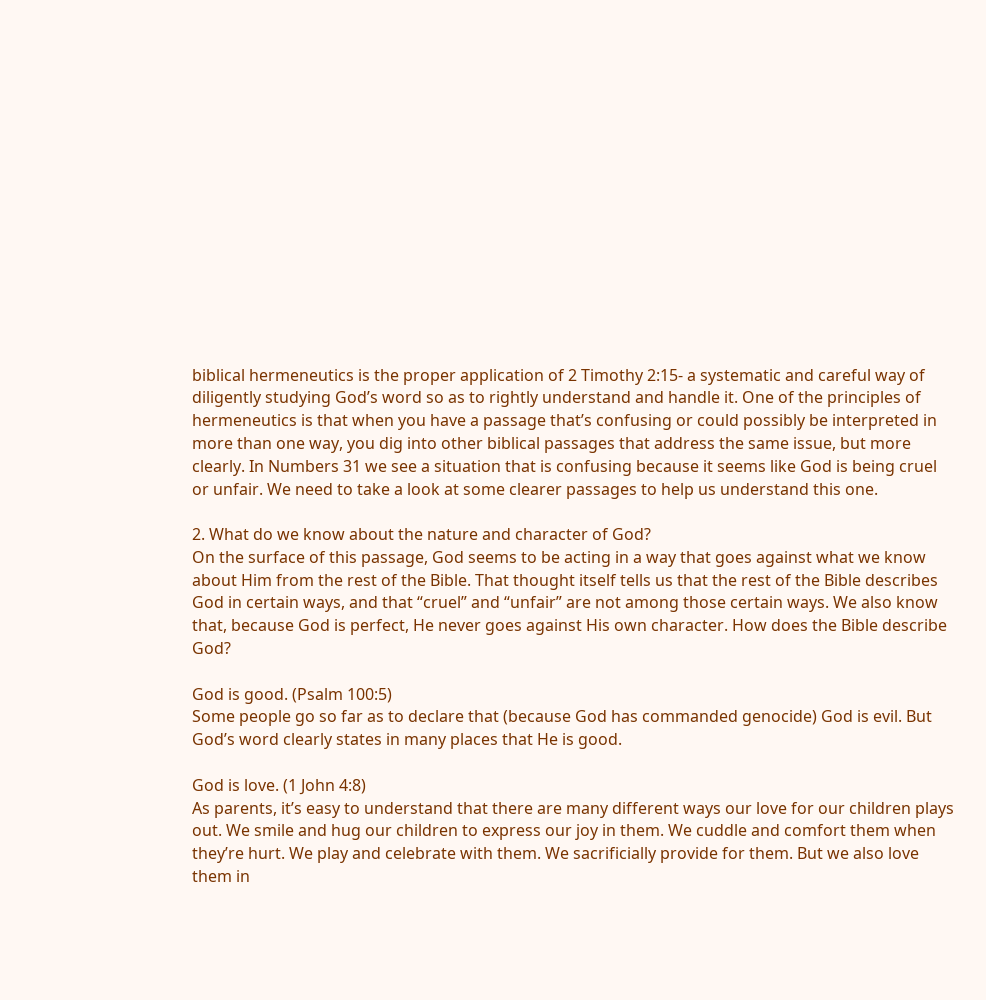biblical hermeneutics is the proper application of 2 Timothy 2:15- a systematic and careful way of diligently studying God’s word so as to rightly understand and handle it. One of the principles of hermeneutics is that when you have a passage that’s confusing or could possibly be interpreted in more than one way, you dig into other biblical passages that address the same issue, but more clearly. In Numbers 31 we see a situation that is confusing because it seems like God is being cruel or unfair. We need to take a look at some clearer passages to help us understand this one.

2. What do we know about the nature and character of God?
On the surface of this passage, God seems to be acting in a way that goes against what we know about Him from the rest of the Bible. That thought itself tells us that the rest of the Bible describes God in certain ways, and that “cruel” and “unfair” are not among those certain ways. We also know that, because God is perfect, He never goes against His own character. How does the Bible describe God?

God is good. (Psalm 100:5)
Some people go so far as to declare that (because God has commanded genocide) God is evil. But God’s word clearly states in many places that He is good.

God is love. (1 John 4:8)
As parents, it’s easy to understand that there are many different ways our love for our children plays out. We smile and hug our children to express our joy in them. We cuddle and comfort them when they’re hurt. We play and celebrate with them. We sacrificially provide for them. But we also love them in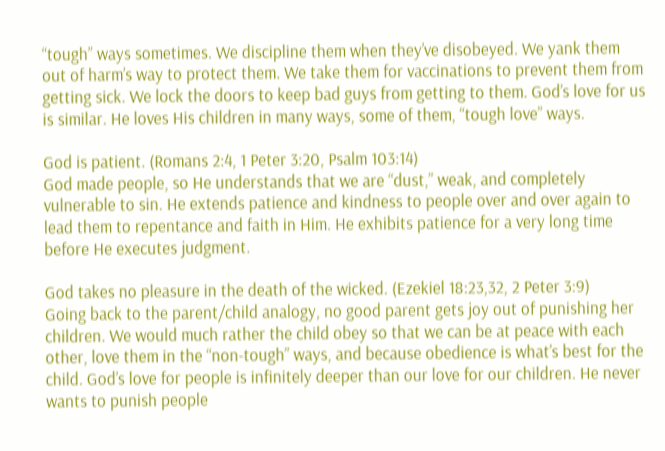“tough” ways sometimes. We discipline them when they’ve disobeyed. We yank them out of harm’s way to protect them. We take them for vaccinations to prevent them from getting sick. We lock the doors to keep bad guys from getting to them. God’s love for us is similar. He loves His children in many ways, some of them, “tough love” ways.

God is patient. (Romans 2:4, 1 Peter 3:20, Psalm 103:14)
God made people, so He understands that we are “dust,” weak, and completely vulnerable to sin. He extends patience and kindness to people over and over again to lead them to repentance and faith in Him. He exhibits patience for a very long time before He executes judgment.

God takes no pleasure in the death of the wicked. (Ezekiel 18:23,32, 2 Peter 3:9)
Going back to the parent/child analogy, no good parent gets joy out of punishing her children. We would much rather the child obey so that we can be at peace with each other, love them in the “non-tough” ways, and because obedience is what’s best for the child. God’s love for people is infinitely deeper than our love for our children. He never wants to punish people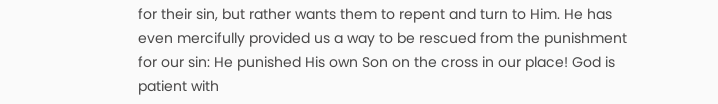for their sin, but rather wants them to repent and turn to Him. He has even mercifully provided us a way to be rescued from the punishment for our sin: He punished His own Son on the cross in our place! God is patient with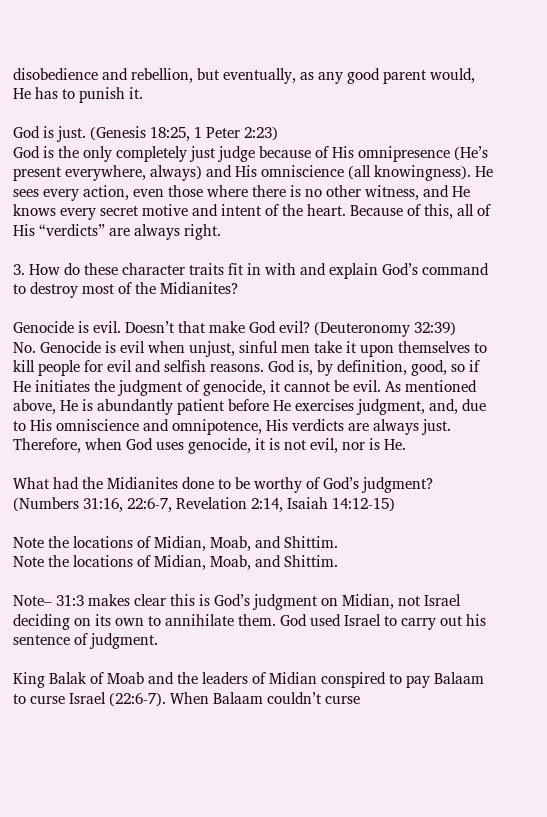disobedience and rebellion, but eventually, as any good parent would, He has to punish it.

God is just. (Genesis 18:25, 1 Peter 2:23)
God is the only completely just judge because of His omnipresence (He’s present everywhere, always) and His omniscience (all knowingness). He sees every action, even those where there is no other witness, and He knows every secret motive and intent of the heart. Because of this, all of His “verdicts” are always right.

3. How do these character traits fit in with and explain God’s command to destroy most of the Midianites?

Genocide is evil. Doesn’t that make God evil? (Deuteronomy 32:39)
No. Genocide is evil when unjust, sinful men take it upon themselves to kill people for evil and selfish reasons. God is, by definition, good, so if He initiates the judgment of genocide, it cannot be evil. As mentioned above, He is abundantly patient before He exercises judgment, and, due to His omniscience and omnipotence, His verdicts are always just. Therefore, when God uses genocide, it is not evil, nor is He.

What had the Midianites done to be worthy of God’s judgment? (Numbers 31:16, 22:6-7, Revelation 2:14, Isaiah 14:12-15)

Note the locations of Midian, Moab, and Shittim.
Note the locations of Midian, Moab, and Shittim.

Note– 31:3 makes clear this is God’s judgment on Midian, not Israel deciding on its own to annihilate them. God used Israel to carry out his sentence of judgment.

King Balak of Moab and the leaders of Midian conspired to pay Balaam to curse Israel (22:6-7). When Balaam couldn’t curse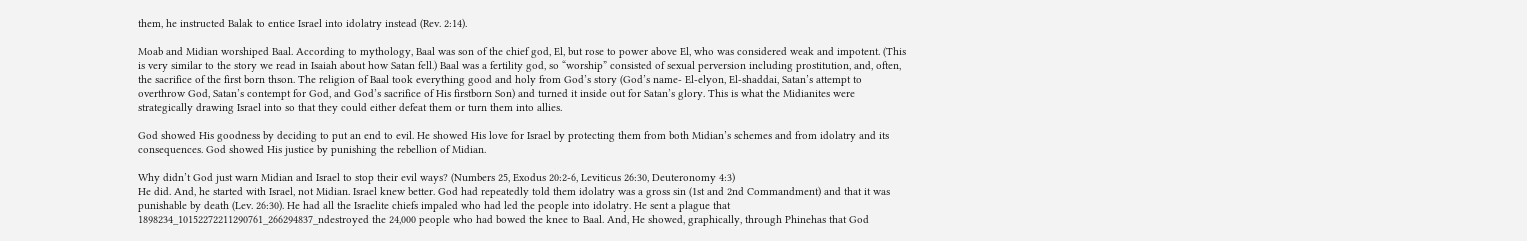them, he instructed Balak to entice Israel into idolatry instead (Rev. 2:14).

Moab and Midian worshiped Baal. According to mythology, Baal was son of the chief god, El, but rose to power above El, who was considered weak and impotent. (This is very similar to the story we read in Isaiah about how Satan fell.) Baal was a fertility god, so “worship” consisted of sexual perversion including prostitution, and, often, the sacrifice of the first born thson. The religion of Baal took everything good and holy from God’s story (God’s name- El-elyon, El-shaddai, Satan’s attempt to overthrow God, Satan’s contempt for God, and God’s sacrifice of His firstborn Son) and turned it inside out for Satan’s glory. This is what the Midianites were strategically drawing Israel into so that they could either defeat them or turn them into allies.

God showed His goodness by deciding to put an end to evil. He showed His love for Israel by protecting them from both Midian’s schemes and from idolatry and its consequences. God showed His justice by punishing the rebellion of Midian.

Why didn’t God just warn Midian and Israel to stop their evil ways? (Numbers 25, Exodus 20:2-6, Leviticus 26:30, Deuteronomy 4:3)
He did. And, he started with Israel, not Midian. Israel knew better. God had repeatedly told them idolatry was a gross sin (1st and 2nd Commandment) and that it was punishable by death (Lev. 26:30). He had all the Israelite chiefs impaled who had led the people into idolatry. He sent a plague that 1898234_10152272211290761_266294837_ndestroyed the 24,000 people who had bowed the knee to Baal. And, He showed, graphically, through Phinehas that God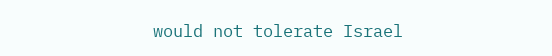would not tolerate Israel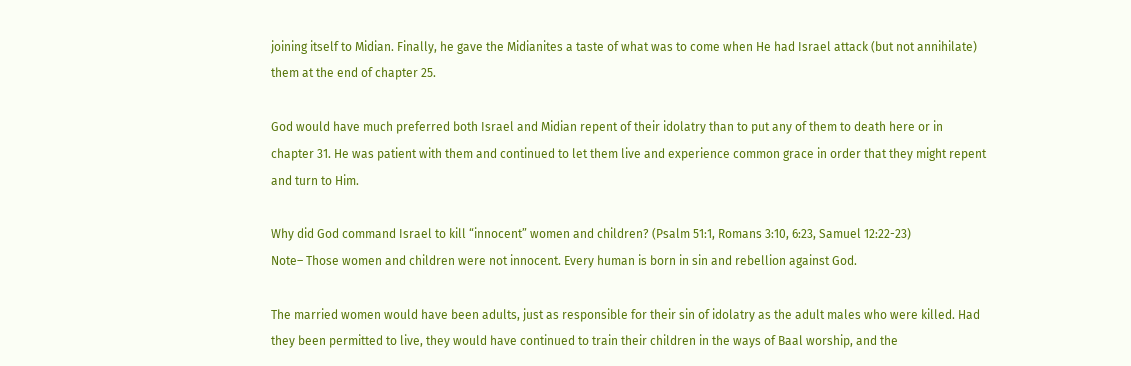joining itself to Midian. Finally, he gave the Midianites a taste of what was to come when He had Israel attack (but not annihilate) them at the end of chapter 25.

God would have much preferred both Israel and Midian repent of their idolatry than to put any of them to death here or in chapter 31. He was patient with them and continued to let them live and experience common grace in order that they might repent and turn to Him.

Why did God command Israel to kill “innocent” women and children? (Psalm 51:1, Romans 3:10, 6:23, Samuel 12:22-23)
Note– Those women and children were not innocent. Every human is born in sin and rebellion against God.

The married women would have been adults, just as responsible for their sin of idolatry as the adult males who were killed. Had they been permitted to live, they would have continued to train their children in the ways of Baal worship, and the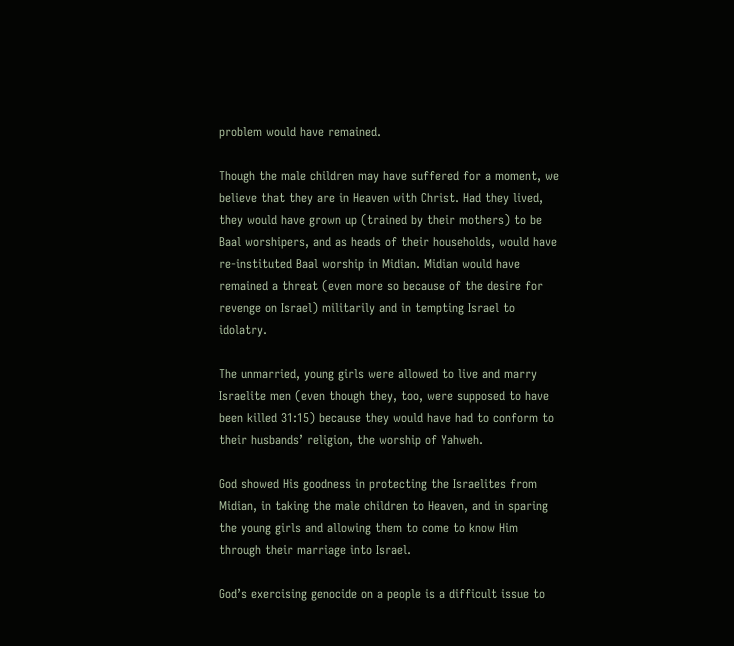problem would have remained.

Though the male children may have suffered for a moment, we believe that they are in Heaven with Christ. Had they lived, they would have grown up (trained by their mothers) to be Baal worshipers, and as heads of their households, would have re-instituted Baal worship in Midian. Midian would have remained a threat (even more so because of the desire for revenge on Israel) militarily and in tempting Israel to idolatry.

The unmarried, young girls were allowed to live and marry Israelite men (even though they, too, were supposed to have been killed 31:15) because they would have had to conform to their husbands’ religion, the worship of Yahweh.

God showed His goodness in protecting the Israelites from Midian, in taking the male children to Heaven, and in sparing the young girls and allowing them to come to know Him through their marriage into Israel.

God’s exercising genocide on a people is a difficult issue to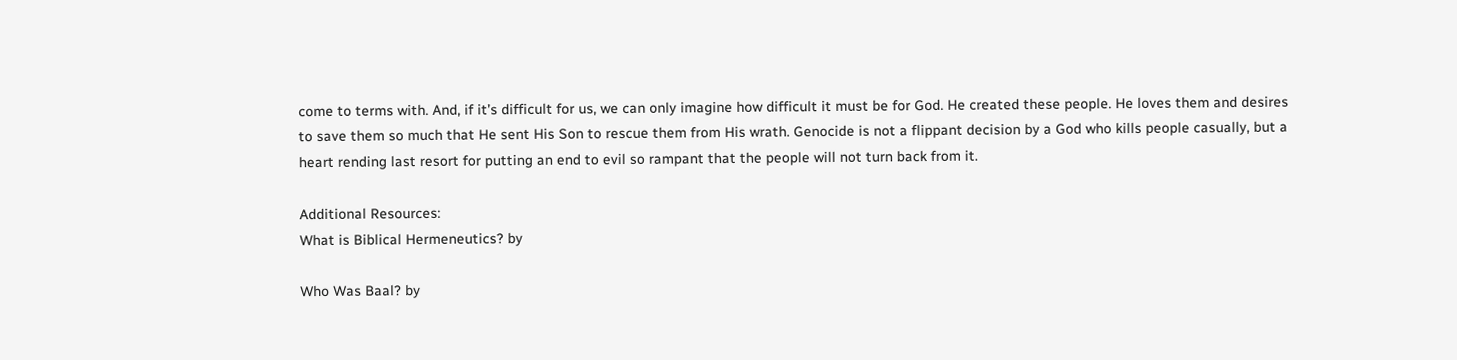come to terms with. And, if it’s difficult for us, we can only imagine how difficult it must be for God. He created these people. He loves them and desires to save them so much that He sent His Son to rescue them from His wrath. Genocide is not a flippant decision by a God who kills people casually, but a heart rending last resort for putting an end to evil so rampant that the people will not turn back from it.

Additional Resources:
What is Biblical Hermeneutics? by

Who Was Baal? by